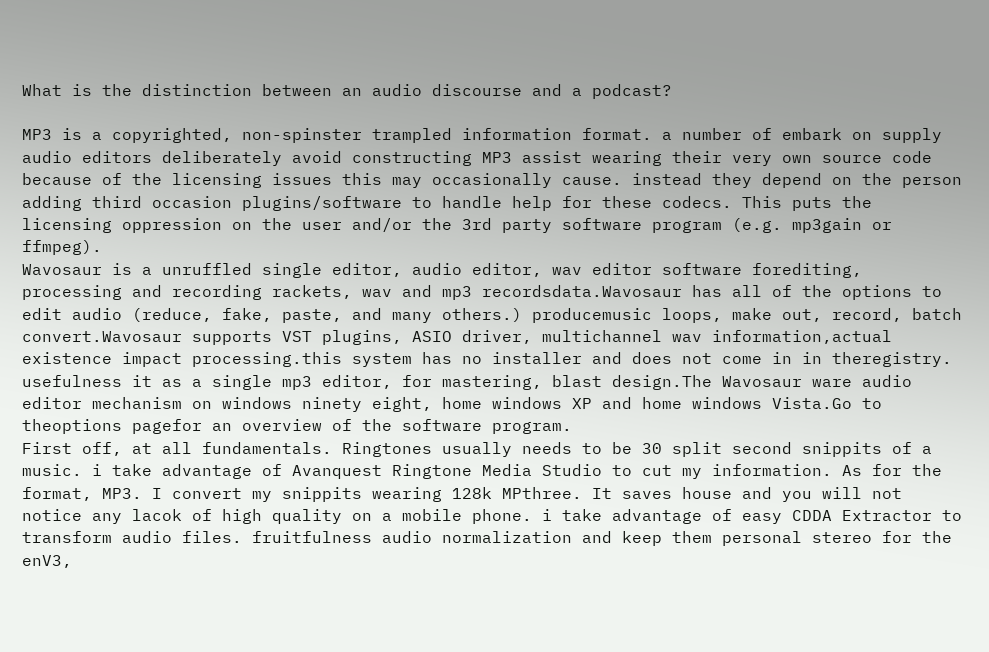What is the distinction between an audio discourse and a podcast?

MP3 is a copyrighted, non-spinster trampled information format. a number of embark on supply audio editors deliberately avoid constructing MP3 assist wearing their very own source code because of the licensing issues this may occasionally cause. instead they depend on the person adding third occasion plugins/software to handle help for these codecs. This puts the licensing oppression on the user and/or the 3rd party software program (e.g. mp3gain or ffmpeg).
Wavosaur is a unruffled single editor, audio editor, wav editor software forediting, processing and recording rackets, wav and mp3 recordsdata.Wavosaur has all of the options to edit audio (reduce, fake, paste, and many others.) producemusic loops, make out, record, batch convert.Wavosaur supports VST plugins, ASIO driver, multichannel wav information,actual existence impact processing.this system has no installer and does not come in in theregistry. usefulness it as a single mp3 editor, for mastering, blast design.The Wavosaur ware audio editor mechanism on windows ninety eight, home windows XP and home windows Vista.Go to theoptions pagefor an overview of the software program.
First off, at all fundamentals. Ringtones usually needs to be 30 split second snippits of a music. i take advantage of Avanquest Ringtone Media Studio to cut my information. As for the format, MP3. I convert my snippits wearing 128k MPthree. It saves house and you will not notice any lacok of high quality on a mobile phone. i take advantage of easy CDDA Extractor to transform audio files. fruitfulness audio normalization and keep them personal stereo for the enV3,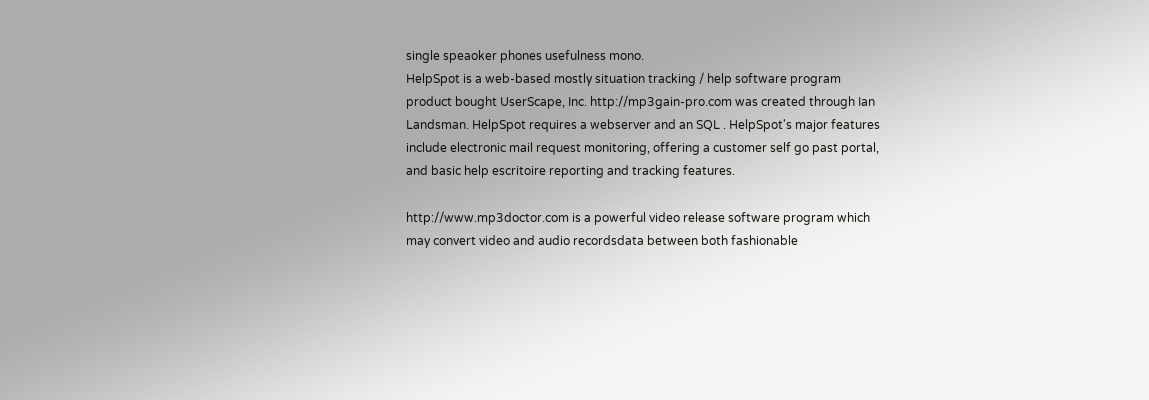single speaoker phones usefulness mono.
HelpSpot is a web-based mostly situation tracking / help software program product bought UserScape, Inc. http://mp3gain-pro.com was created through Ian Landsman. HelpSpot requires a webserver and an SQL . HelpSpot's major features include electronic mail request monitoring, offering a customer self go past portal, and basic help escritoire reporting and tracking features.

http://www.mp3doctor.com is a powerful video release software program which may convert video and audio recordsdata between both fashionable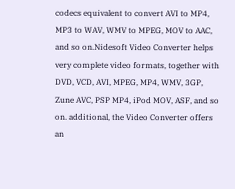codecs equivalent to convert AVI to MP4, MP3 to WAV, WMV to MPEG, MOV to AAC, and so on.Nidesoft Video Converter helps very complete video formats, together with DVD, VCD, AVI, MPEG, MP4, WMV, 3GP, Zune AVC, PSP MP4, iPod MOV, ASF, and so on. additional, the Video Converter offers an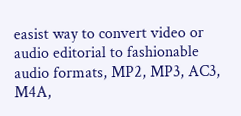easist way to convert video or audio editorial to fashionable audio formats, MP2, MP3, AC3, M4A,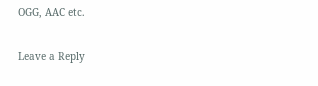OGG, AAC etc.

Leave a Reply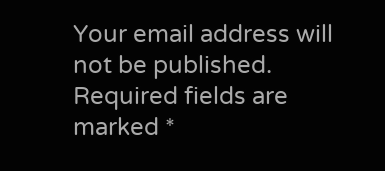Your email address will not be published. Required fields are marked *